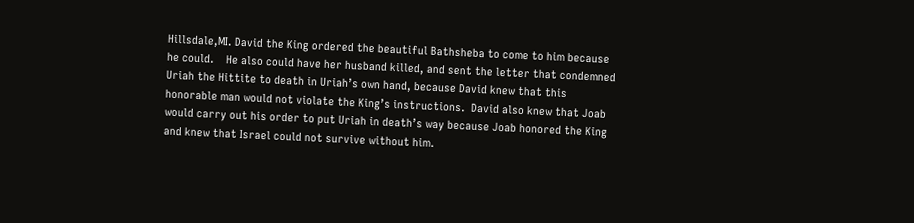Hillsdale,MI. David the King ordered the beautiful Bathsheba to come to him because he could.    He also could have her husband killed, and sent the letter that condemned Uriah the Hittite to death in Uriah’s own hand, because David knew that this honorable man would not violate the King’s instructions.  David also knew that Joab would carry out his order to put Uriah in death’s way because Joab honored the King and knew that Israel could not survive without him.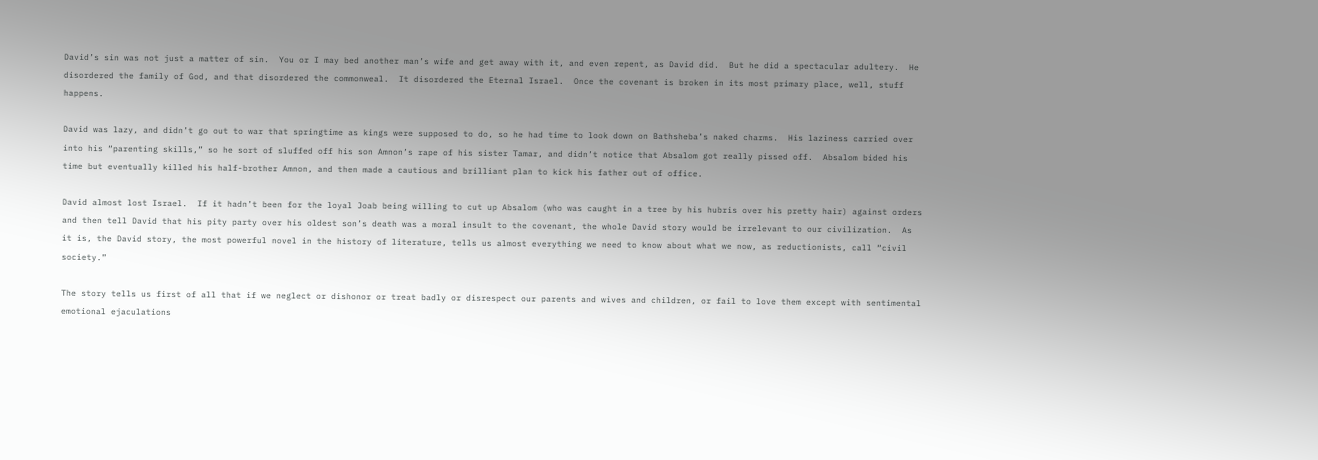David’s sin was not just a matter of sin.  You or I may bed another man’s wife and get away with it, and even repent, as David did.  But he did a spectacular adultery.  He disordered the family of God, and that disordered the commonweal.  It disordered the Eternal Israel.  Once the covenant is broken in its most primary place, well, stuff happens.

David was lazy, and didn’t go out to war that springtime as kings were supposed to do, so he had time to look down on Bathsheba’s naked charms.  His laziness carried over into his “parenting skills,” so he sort of sluffed off his son Amnon’s rape of his sister Tamar, and didn’t notice that Absalom got really pissed off.  Absalom bided his time but eventually killed his half-brother Amnon, and then made a cautious and brilliant plan to kick his father out of office.

David almost lost Israel.  If it hadn’t been for the loyal Joab being willing to cut up Absalom (who was caught in a tree by his hubris over his pretty hair) against orders and then tell David that his pity party over his oldest son’s death was a moral insult to the covenant, the whole David story would be irrelevant to our civilization.  As it is, the David story, the most powerful novel in the history of literature, tells us almost everything we need to know about what we now, as reductionists, call “civil society.”

The story tells us first of all that if we neglect or dishonor or treat badly or disrespect our parents and wives and children, or fail to love them except with sentimental emotional ejaculations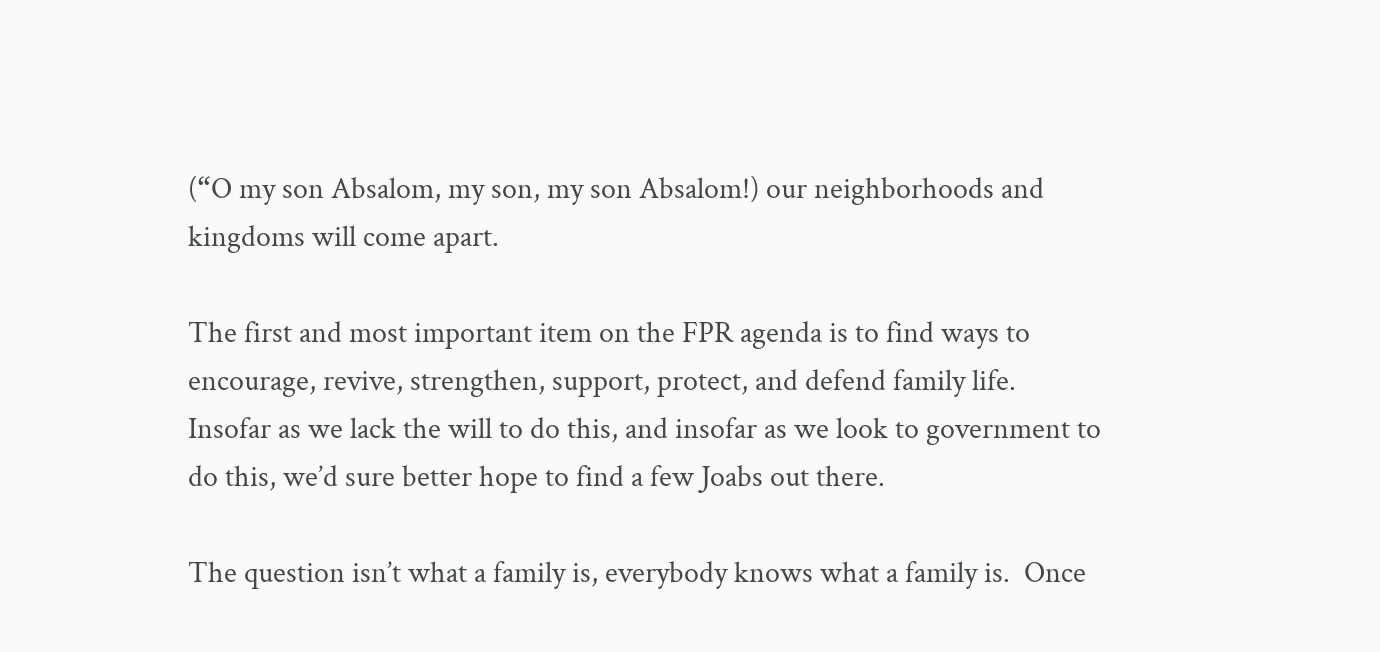(“O my son Absalom, my son, my son Absalom!) our neighborhoods and kingdoms will come apart.

The first and most important item on the FPR agenda is to find ways to encourage, revive, strengthen, support, protect, and defend family life.  Insofar as we lack the will to do this, and insofar as we look to government to do this, we’d sure better hope to find a few Joabs out there.

The question isn’t what a family is, everybody knows what a family is.  Once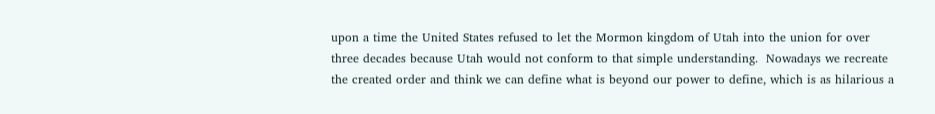upon a time the United States refused to let the Mormon kingdom of Utah into the union for over three decades because Utah would not conform to that simple understanding.  Nowadays we recreate the created order and think we can define what is beyond our power to define, which is as hilarious a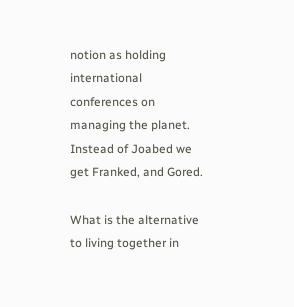notion as holding international conferences on managing the planet.  Instead of Joabed we get Franked, and Gored.

What is the alternative to living together in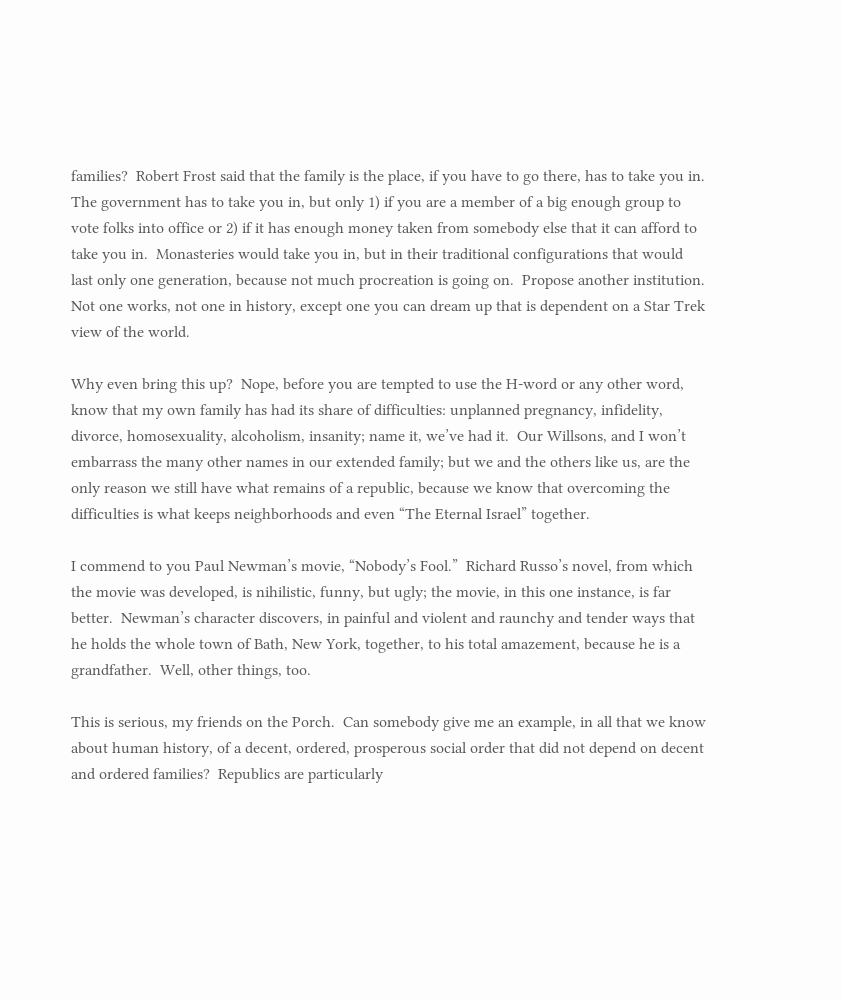families?  Robert Frost said that the family is the place, if you have to go there, has to take you in.  The government has to take you in, but only 1) if you are a member of a big enough group to vote folks into office or 2) if it has enough money taken from somebody else that it can afford to take you in.  Monasteries would take you in, but in their traditional configurations that would last only one generation, because not much procreation is going on.  Propose another institution.  Not one works, not one in history, except one you can dream up that is dependent on a Star Trek view of the world.

Why even bring this up?  Nope, before you are tempted to use the H-word or any other word, know that my own family has had its share of difficulties: unplanned pregnancy, infidelity, divorce, homosexuality, alcoholism, insanity; name it, we’ve had it.  Our Willsons, and I won’t embarrass the many other names in our extended family; but we and the others like us, are the only reason we still have what remains of a republic, because we know that overcoming the difficulties is what keeps neighborhoods and even “The Eternal Israel” together.

I commend to you Paul Newman’s movie, “Nobody’s Fool.”  Richard Russo’s novel, from which the movie was developed, is nihilistic, funny, but ugly; the movie, in this one instance, is far better.  Newman’s character discovers, in painful and violent and raunchy and tender ways that he holds the whole town of Bath, New York, together, to his total amazement, because he is a grandfather.  Well, other things, too.

This is serious, my friends on the Porch.  Can somebody give me an example, in all that we know about human history, of a decent, ordered, prosperous social order that did not depend on decent and ordered families?  Republics are particularly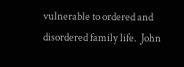vulnerable to ordered and disordered family life.  John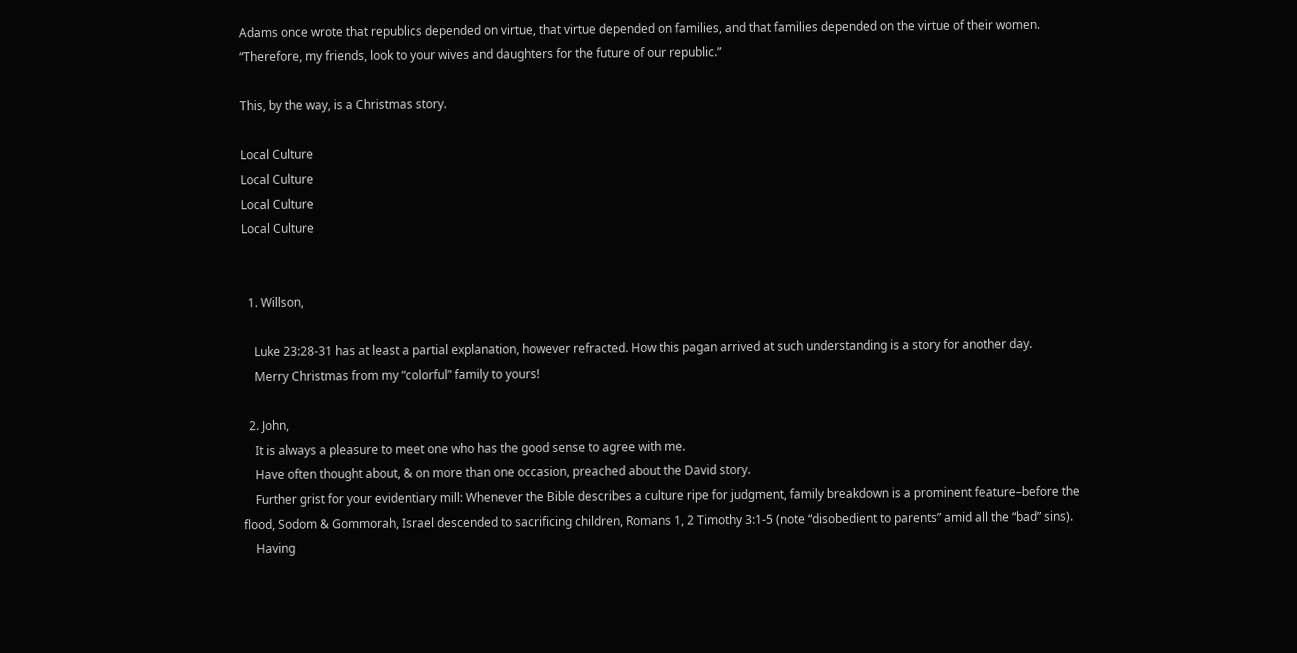Adams once wrote that republics depended on virtue, that virtue depended on families, and that families depended on the virtue of their women.  “Therefore, my friends, look to your wives and daughters for the future of our republic.”

This, by the way, is a Christmas story.

Local Culture
Local Culture
Local Culture
Local Culture


  1. Willson,

    Luke 23:28-31 has at least a partial explanation, however refracted. How this pagan arrived at such understanding is a story for another day.
    Merry Christmas from my “colorful” family to yours!

  2. John,
    It is always a pleasure to meet one who has the good sense to agree with me.
    Have often thought about, & on more than one occasion, preached about the David story.
    Further grist for your evidentiary mill: Whenever the Bible describes a culture ripe for judgment, family breakdown is a prominent feature–before the flood, Sodom & Gommorah, Israel descended to sacrificing children, Romans 1, 2 Timothy 3:1-5 (note “disobedient to parents” amid all the “bad” sins).
    Having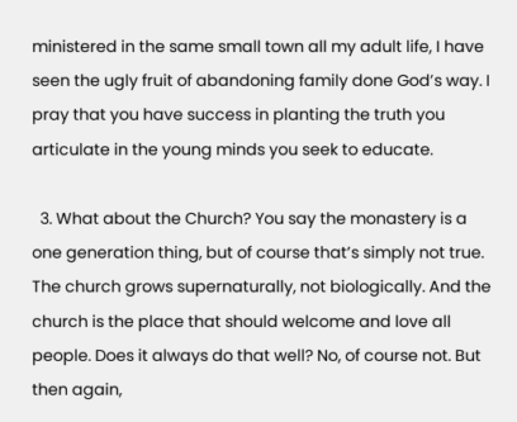ministered in the same small town all my adult life, I have seen the ugly fruit of abandoning family done God’s way. I pray that you have success in planting the truth you articulate in the young minds you seek to educate.

  3. What about the Church? You say the monastery is a one generation thing, but of course that’s simply not true. The church grows supernaturally, not biologically. And the church is the place that should welcome and love all people. Does it always do that well? No, of course not. But then again,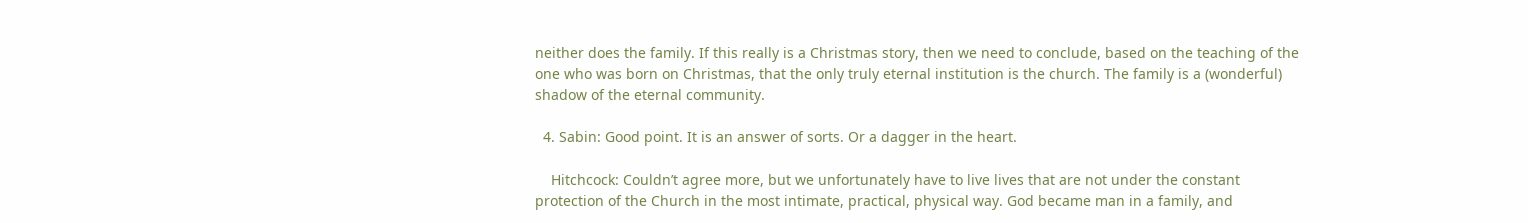neither does the family. If this really is a Christmas story, then we need to conclude, based on the teaching of the one who was born on Christmas, that the only truly eternal institution is the church. The family is a (wonderful) shadow of the eternal community.

  4. Sabin: Good point. It is an answer of sorts. Or a dagger in the heart.

    Hitchcock: Couldn’t agree more, but we unfortunately have to live lives that are not under the constant protection of the Church in the most intimate, practical, physical way. God became man in a family, and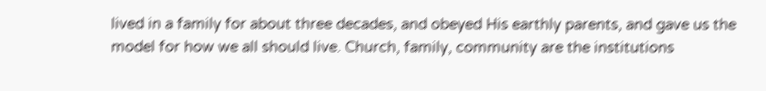lived in a family for about three decades, and obeyed His earthly parents, and gave us the model for how we all should live. Church, family, community are the institutions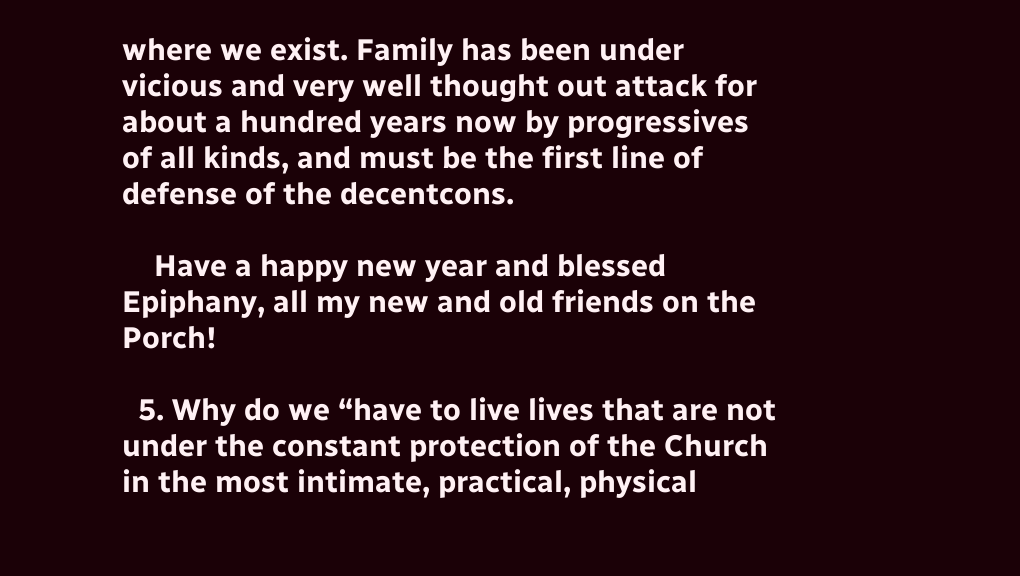where we exist. Family has been under vicious and very well thought out attack for about a hundred years now by progressives of all kinds, and must be the first line of defense of the decentcons.

    Have a happy new year and blessed Epiphany, all my new and old friends on the Porch!

  5. Why do we “have to live lives that are not under the constant protection of the Church in the most intimate, practical, physical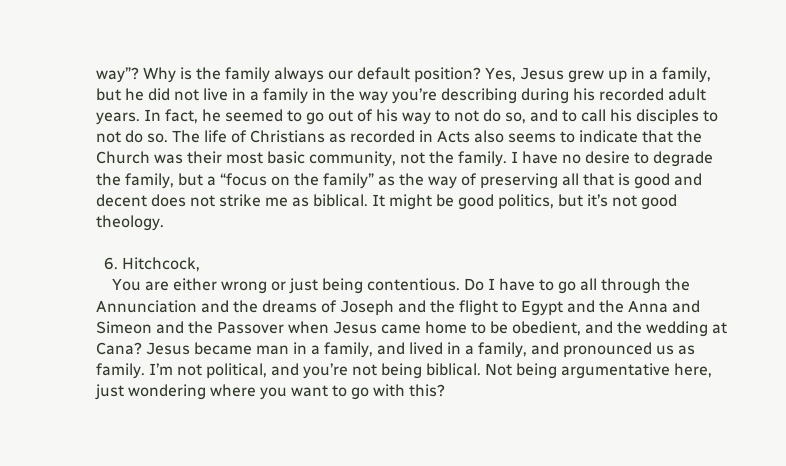way”? Why is the family always our default position? Yes, Jesus grew up in a family, but he did not live in a family in the way you’re describing during his recorded adult years. In fact, he seemed to go out of his way to not do so, and to call his disciples to not do so. The life of Christians as recorded in Acts also seems to indicate that the Church was their most basic community, not the family. I have no desire to degrade the family, but a “focus on the family” as the way of preserving all that is good and decent does not strike me as biblical. It might be good politics, but it’s not good theology.

  6. Hitchcock,
    You are either wrong or just being contentious. Do I have to go all through the Annunciation and the dreams of Joseph and the flight to Egypt and the Anna and Simeon and the Passover when Jesus came home to be obedient, and the wedding at Cana? Jesus became man in a family, and lived in a family, and pronounced us as family. I’m not political, and you’re not being biblical. Not being argumentative here, just wondering where you want to go with this?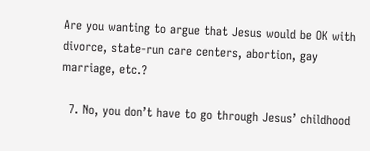Are you wanting to argue that Jesus would be OK with divorce, state-run care centers, abortion, gay marriage, etc.?

  7. No, you don’t have to go through Jesus’ childhood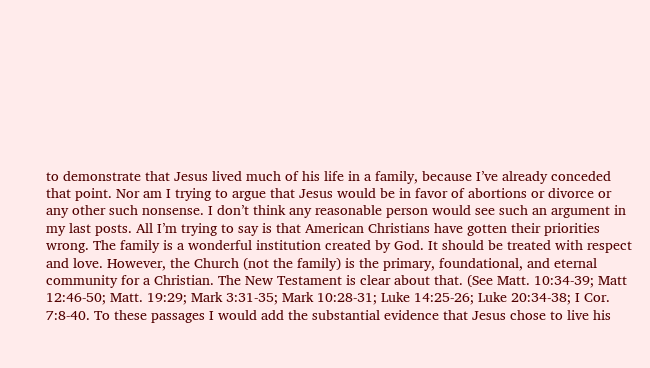to demonstrate that Jesus lived much of his life in a family, because I’ve already conceded that point. Nor am I trying to argue that Jesus would be in favor of abortions or divorce or any other such nonsense. I don’t think any reasonable person would see such an argument in my last posts. All I’m trying to say is that American Christians have gotten their priorities wrong. The family is a wonderful institution created by God. It should be treated with respect and love. However, the Church (not the family) is the primary, foundational, and eternal community for a Christian. The New Testament is clear about that. (See Matt. 10:34-39; Matt 12:46-50; Matt. 19:29; Mark 3:31-35; Mark 10:28-31; Luke 14:25-26; Luke 20:34-38; I Cor. 7:8-40. To these passages I would add the substantial evidence that Jesus chose to live his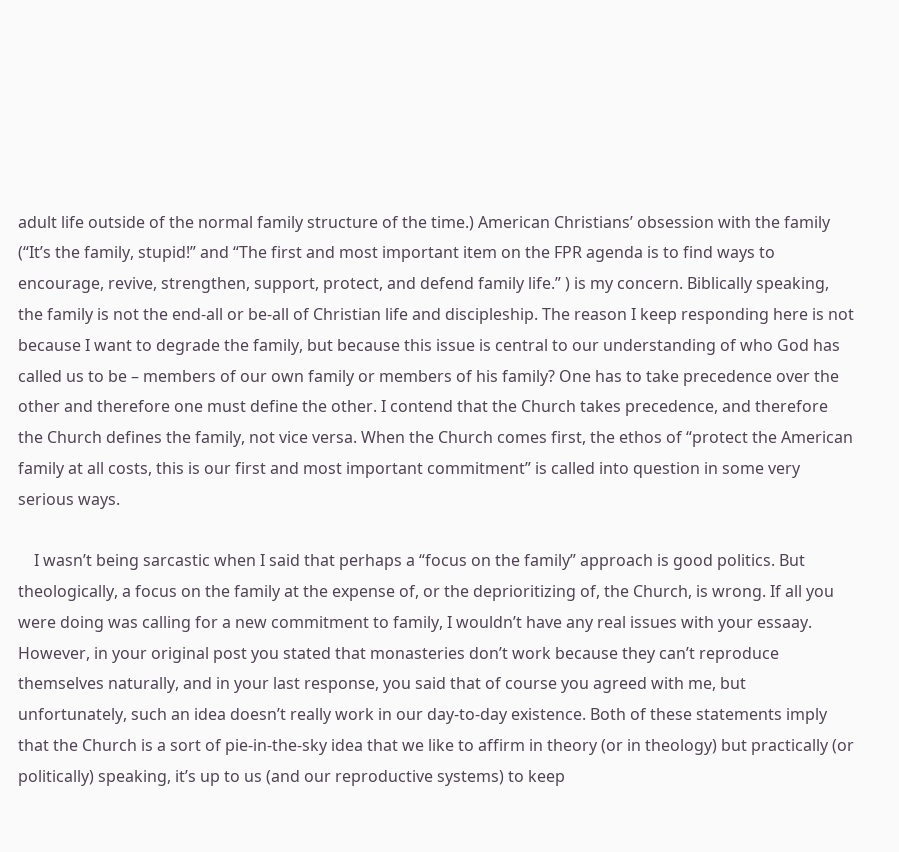adult life outside of the normal family structure of the time.) American Christians’ obsession with the family (“It’s the family, stupid!” and “The first and most important item on the FPR agenda is to find ways to encourage, revive, strengthen, support, protect, and defend family life.” ) is my concern. Biblically speaking, the family is not the end-all or be-all of Christian life and discipleship. The reason I keep responding here is not because I want to degrade the family, but because this issue is central to our understanding of who God has called us to be – members of our own family or members of his family? One has to take precedence over the other and therefore one must define the other. I contend that the Church takes precedence, and therefore the Church defines the family, not vice versa. When the Church comes first, the ethos of “protect the American family at all costs, this is our first and most important commitment” is called into question in some very serious ways.

    I wasn’t being sarcastic when I said that perhaps a “focus on the family” approach is good politics. But theologically, a focus on the family at the expense of, or the deprioritizing of, the Church, is wrong. If all you were doing was calling for a new commitment to family, I wouldn’t have any real issues with your essaay. However, in your original post you stated that monasteries don’t work because they can’t reproduce themselves naturally, and in your last response, you said that of course you agreed with me, but unfortunately, such an idea doesn’t really work in our day-to-day existence. Both of these statements imply that the Church is a sort of pie-in-the-sky idea that we like to affirm in theory (or in theology) but practically (or politically) speaking, it’s up to us (and our reproductive systems) to keep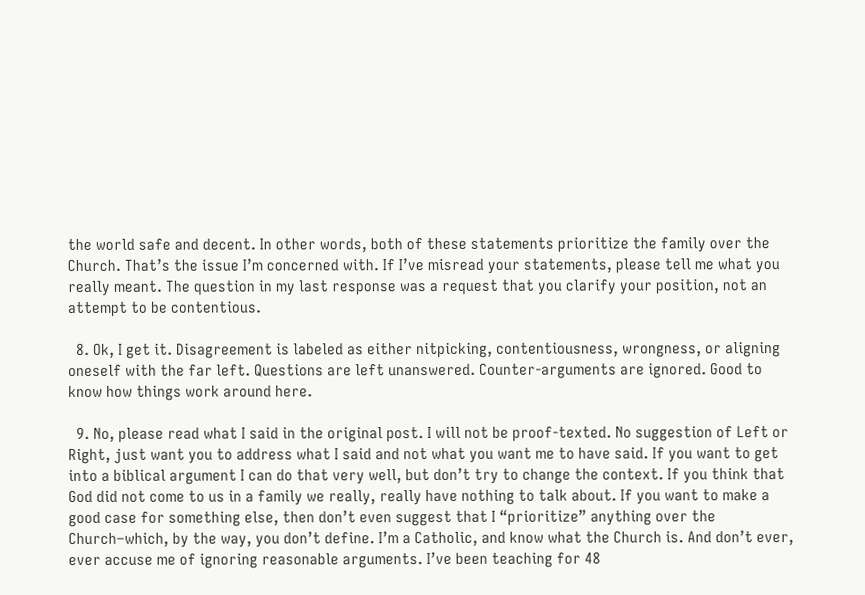the world safe and decent. In other words, both of these statements prioritize the family over the Church. That’s the issue I’m concerned with. If I’ve misread your statements, please tell me what you really meant. The question in my last response was a request that you clarify your position, not an attempt to be contentious.

  8. Ok, I get it. Disagreement is labeled as either nitpicking, contentiousness, wrongness, or aligning oneself with the far left. Questions are left unanswered. Counter-arguments are ignored. Good to know how things work around here.

  9. No, please read what I said in the original post. I will not be proof-texted. No suggestion of Left or Right, just want you to address what I said and not what you want me to have said. If you want to get into a biblical argument I can do that very well, but don’t try to change the context. If you think that God did not come to us in a family we really, really have nothing to talk about. If you want to make a good case for something else, then don’t even suggest that I “prioritize” anything over the Church–which, by the way, you don’t define. I’m a Catholic, and know what the Church is. And don’t ever, ever accuse me of ignoring reasonable arguments. I’ve been teaching for 48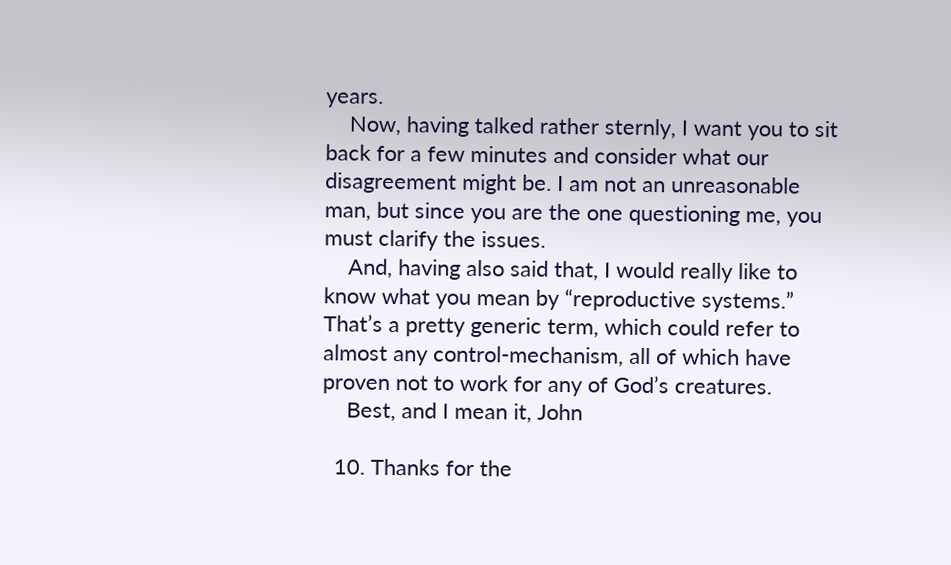years.
    Now, having talked rather sternly, I want you to sit back for a few minutes and consider what our disagreement might be. I am not an unreasonable man, but since you are the one questioning me, you must clarify the issues.
    And, having also said that, I would really like to know what you mean by “reproductive systems.” That’s a pretty generic term, which could refer to almost any control-mechanism, all of which have proven not to work for any of God’s creatures.
    Best, and I mean it, John

  10. Thanks for the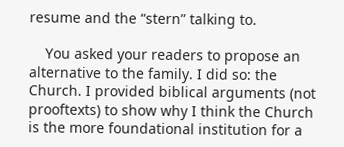resume and the “stern” talking to.

    You asked your readers to propose an alternative to the family. I did so: the Church. I provided biblical arguments (not prooftexts) to show why I think the Church is the more foundational institution for a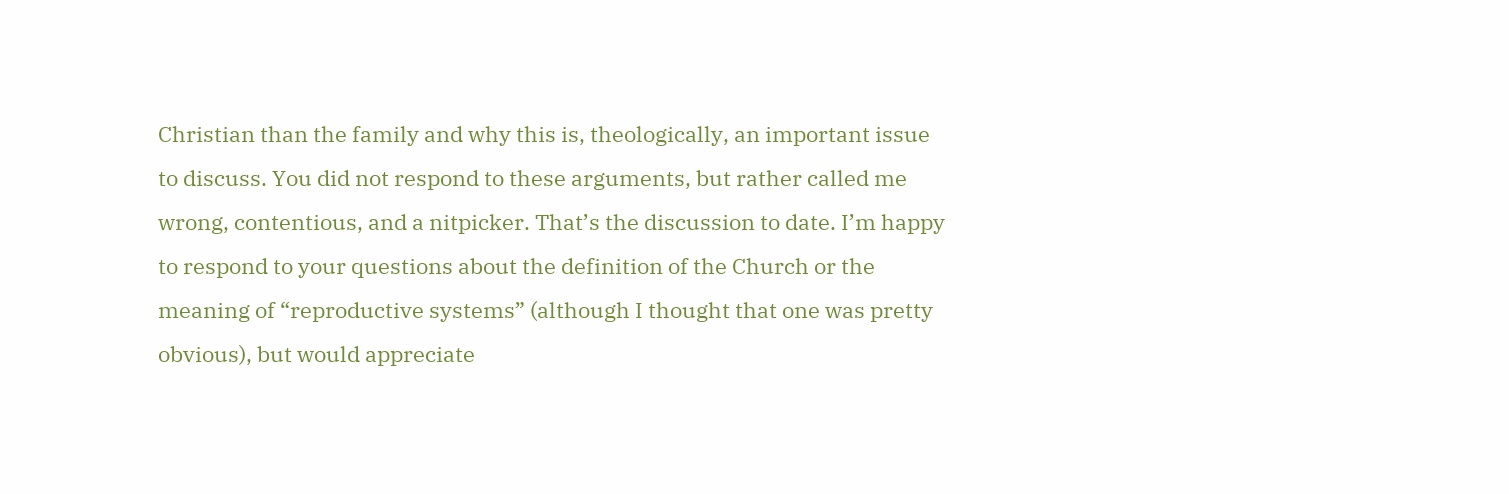Christian than the family and why this is, theologically, an important issue to discuss. You did not respond to these arguments, but rather called me wrong, contentious, and a nitpicker. That’s the discussion to date. I’m happy to respond to your questions about the definition of the Church or the meaning of “reproductive systems” (although I thought that one was pretty obvious), but would appreciate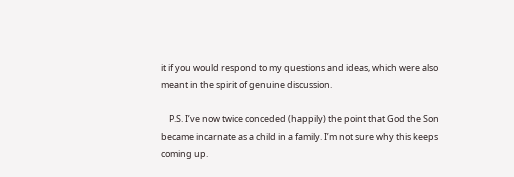it if you would respond to my questions and ideas, which were also meant in the spirit of genuine discussion.

    P.S. I’ve now twice conceded (happily) the point that God the Son became incarnate as a child in a family. I’m not sure why this keeps coming up.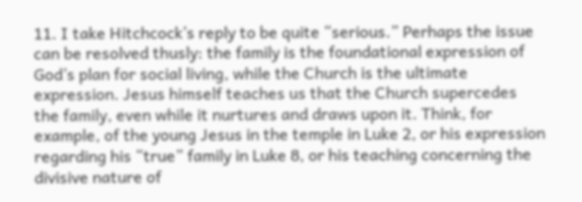11. I take Hitchcock’s reply to be quite “serious.” Perhaps the issue can be resolved thusly: the family is the foundational expression of God’s plan for social living, while the Church is the ultimate expression. Jesus himself teaches us that the Church supercedes the family, even while it nurtures and draws upon it. Think, for example, of the young Jesus in the temple in Luke 2, or his expression regarding his “true” family in Luke 8, or his teaching concerning the divisive nature of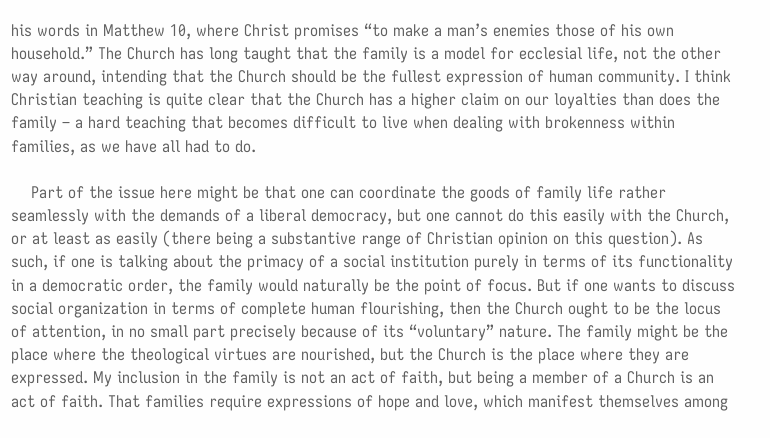his words in Matthew 10, where Christ promises “to make a man’s enemies those of his own household.” The Church has long taught that the family is a model for ecclesial life, not the other way around, intending that the Church should be the fullest expression of human community. I think Christian teaching is quite clear that the Church has a higher claim on our loyalties than does the family – a hard teaching that becomes difficult to live when dealing with brokenness within families, as we have all had to do.

    Part of the issue here might be that one can coordinate the goods of family life rather seamlessly with the demands of a liberal democracy, but one cannot do this easily with the Church, or at least as easily (there being a substantive range of Christian opinion on this question). As such, if one is talking about the primacy of a social institution purely in terms of its functionality in a democratic order, the family would naturally be the point of focus. But if one wants to discuss social organization in terms of complete human flourishing, then the Church ought to be the locus of attention, in no small part precisely because of its “voluntary” nature. The family might be the place where the theological virtues are nourished, but the Church is the place where they are expressed. My inclusion in the family is not an act of faith, but being a member of a Church is an act of faith. That families require expressions of hope and love, which manifest themselves among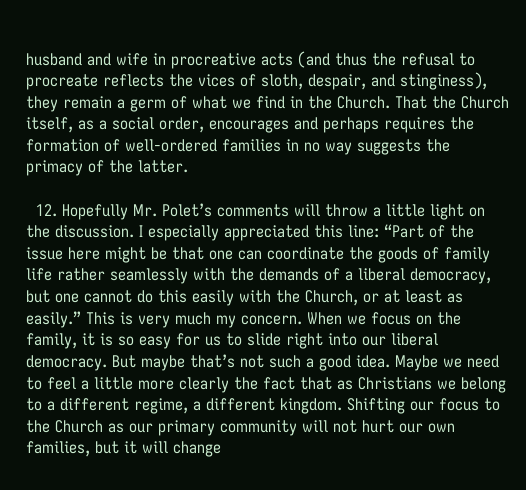husband and wife in procreative acts (and thus the refusal to procreate reflects the vices of sloth, despair, and stinginess), they remain a germ of what we find in the Church. That the Church itself, as a social order, encourages and perhaps requires the formation of well-ordered families in no way suggests the primacy of the latter.

  12. Hopefully Mr. Polet’s comments will throw a little light on the discussion. I especially appreciated this line: “Part of the issue here might be that one can coordinate the goods of family life rather seamlessly with the demands of a liberal democracy, but one cannot do this easily with the Church, or at least as easily.” This is very much my concern. When we focus on the family, it is so easy for us to slide right into our liberal democracy. But maybe that’s not such a good idea. Maybe we need to feel a little more clearly the fact that as Christians we belong to a different regime, a different kingdom. Shifting our focus to the Church as our primary community will not hurt our own families, but it will change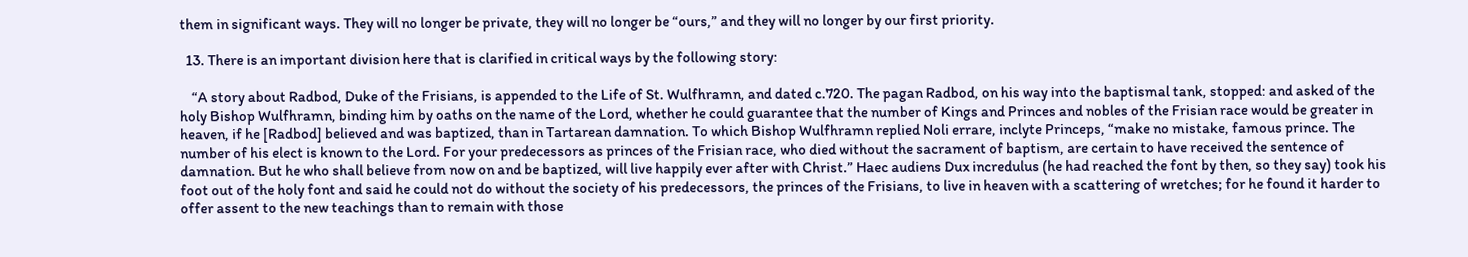them in significant ways. They will no longer be private, they will no longer be “ours,” and they will no longer by our first priority.

  13. There is an important division here that is clarified in critical ways by the following story:

    “A story about Radbod, Duke of the Frisians, is appended to the Life of St. Wulfhramn, and dated c.720. The pagan Radbod, on his way into the baptismal tank, stopped: and asked of the holy Bishop Wulfhramn, binding him by oaths on the name of the Lord, whether he could guarantee that the number of Kings and Princes and nobles of the Frisian race would be greater in heaven, if he [Radbod] believed and was baptized, than in Tartarean damnation. To which Bishop Wulfhramn replied Noli errare, inclyte Princeps, “make no mistake, famous prince. The number of his elect is known to the Lord. For your predecessors as princes of the Frisian race, who died without the sacrament of baptism, are certain to have received the sentence of damnation. But he who shall believe from now on and be baptized, will live happily ever after with Christ.” Haec audiens Dux incredulus (he had reached the font by then, so they say) took his foot out of the holy font and said he could not do without the society of his predecessors, the princes of the Frisians, to live in heaven with a scattering of wretches; for he found it harder to offer assent to the new teachings than to remain with those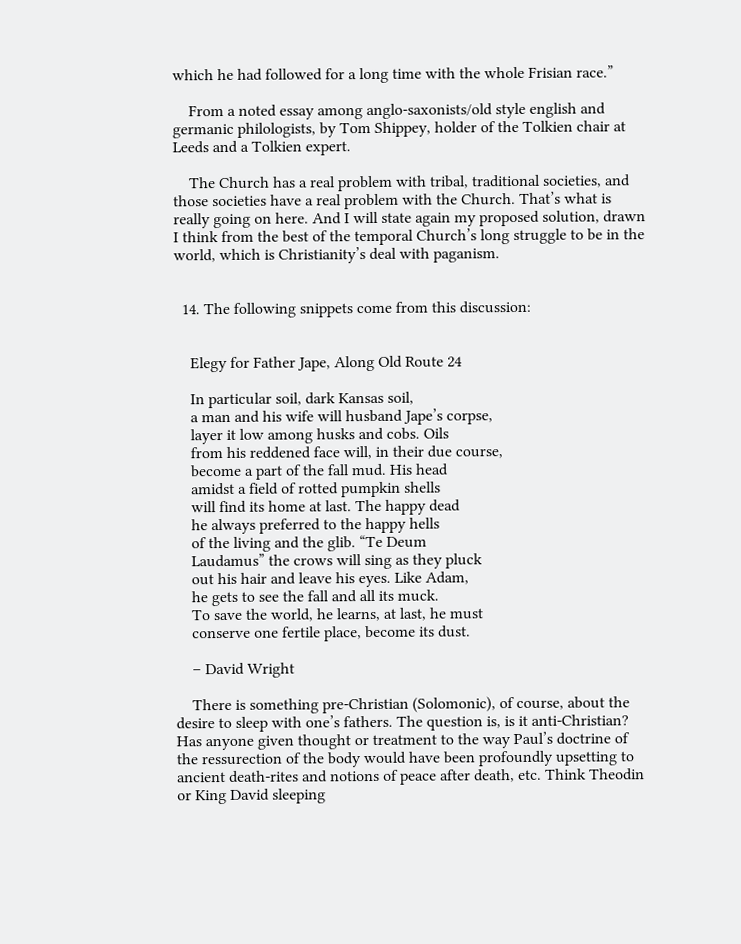which he had followed for a long time with the whole Frisian race.”

    From a noted essay among anglo-saxonists/old style english and germanic philologists, by Tom Shippey, holder of the Tolkien chair at Leeds and a Tolkien expert.

    The Church has a real problem with tribal, traditional societies, and those societies have a real problem with the Church. That’s what is really going on here. And I will state again my proposed solution, drawn I think from the best of the temporal Church’s long struggle to be in the world, which is Christianity’s deal with paganism.


  14. The following snippets come from this discussion:


    Elegy for Father Jape, Along Old Route 24

    In particular soil, dark Kansas soil,
    a man and his wife will husband Jape’s corpse,
    layer it low among husks and cobs. Oils
    from his reddened face will, in their due course,
    become a part of the fall mud. His head
    amidst a field of rotted pumpkin shells
    will find its home at last. The happy dead
    he always preferred to the happy hells
    of the living and the glib. “Te Deum
    Laudamus” the crows will sing as they pluck
    out his hair and leave his eyes. Like Adam,
    he gets to see the fall and all its muck.
    To save the world, he learns, at last, he must
    conserve one fertile place, become its dust.

    – David Wright

    There is something pre-Christian (Solomonic), of course, about the desire to sleep with one’s fathers. The question is, is it anti-Christian? Has anyone given thought or treatment to the way Paul’s doctrine of the ressurection of the body would have been profoundly upsetting to ancient death-rites and notions of peace after death, etc. Think Theodin or King David sleeping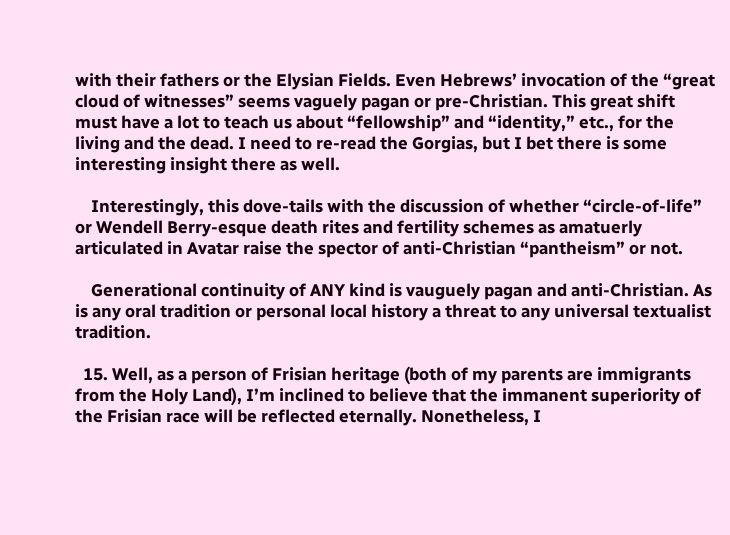with their fathers or the Elysian Fields. Even Hebrews’ invocation of the “great cloud of witnesses” seems vaguely pagan or pre-Christian. This great shift must have a lot to teach us about “fellowship” and “identity,” etc., for the living and the dead. I need to re-read the Gorgias, but I bet there is some interesting insight there as well.

    Interestingly, this dove-tails with the discussion of whether “circle-of-life” or Wendell Berry-esque death rites and fertility schemes as amatuerly articulated in Avatar raise the spector of anti-Christian “pantheism” or not.

    Generational continuity of ANY kind is vauguely pagan and anti-Christian. As is any oral tradition or personal local history a threat to any universal textualist tradition.

  15. Well, as a person of Frisian heritage (both of my parents are immigrants from the Holy Land), I’m inclined to believe that the immanent superiority of the Frisian race will be reflected eternally. Nonetheless, I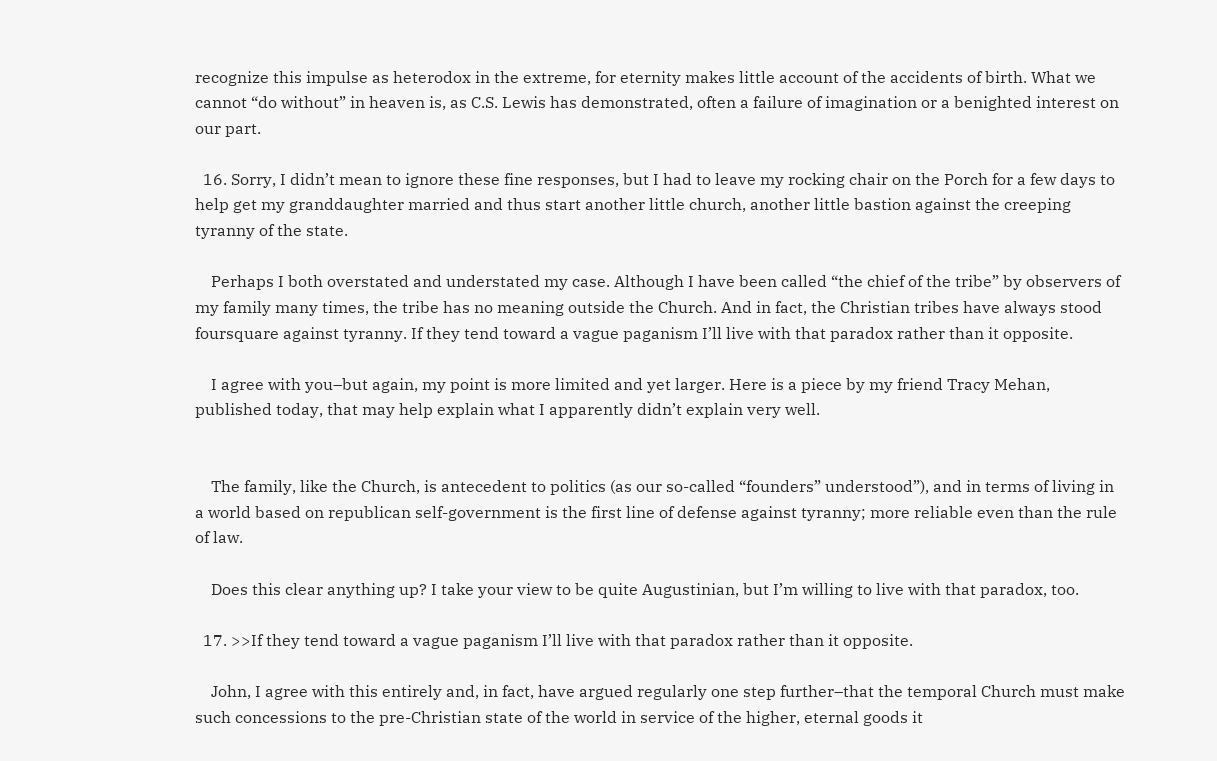recognize this impulse as heterodox in the extreme, for eternity makes little account of the accidents of birth. What we cannot “do without” in heaven is, as C.S. Lewis has demonstrated, often a failure of imagination or a benighted interest on our part.

  16. Sorry, I didn’t mean to ignore these fine responses, but I had to leave my rocking chair on the Porch for a few days to help get my granddaughter married and thus start another little church, another little bastion against the creeping tyranny of the state.

    Perhaps I both overstated and understated my case. Although I have been called “the chief of the tribe” by observers of my family many times, the tribe has no meaning outside the Church. And in fact, the Christian tribes have always stood foursquare against tyranny. If they tend toward a vague paganism I’ll live with that paradox rather than it opposite.

    I agree with you–but again, my point is more limited and yet larger. Here is a piece by my friend Tracy Mehan, published today, that may help explain what I apparently didn’t explain very well.


    The family, like the Church, is antecedent to politics (as our so-called “founders” understood”), and in terms of living in a world based on republican self-government is the first line of defense against tyranny; more reliable even than the rule of law.

    Does this clear anything up? I take your view to be quite Augustinian, but I’m willing to live with that paradox, too.

  17. >>If they tend toward a vague paganism I’ll live with that paradox rather than it opposite.

    John, I agree with this entirely and, in fact, have argued regularly one step further–that the temporal Church must make such concessions to the pre-Christian state of the world in service of the higher, eternal goods it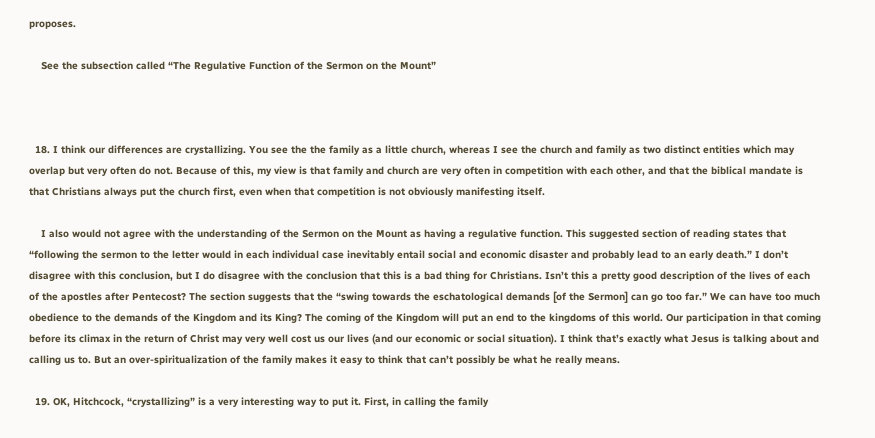proposes.

    See the subsection called “The Regulative Function of the Sermon on the Mount”



  18. I think our differences are crystallizing. You see the the family as a little church, whereas I see the church and family as two distinct entities which may overlap but very often do not. Because of this, my view is that family and church are very often in competition with each other, and that the biblical mandate is that Christians always put the church first, even when that competition is not obviously manifesting itself.

    I also would not agree with the understanding of the Sermon on the Mount as having a regulative function. This suggested section of reading states that “following the sermon to the letter would in each individual case inevitably entail social and economic disaster and probably lead to an early death.” I don’t disagree with this conclusion, but I do disagree with the conclusion that this is a bad thing for Christians. Isn’t this a pretty good description of the lives of each of the apostles after Pentecost? The section suggests that the “swing towards the eschatological demands [of the Sermon] can go too far.” We can have too much obedience to the demands of the Kingdom and its King? The coming of the Kingdom will put an end to the kingdoms of this world. Our participation in that coming before its climax in the return of Christ may very well cost us our lives (and our economic or social situation). I think that’s exactly what Jesus is talking about and calling us to. But an over-spiritualization of the family makes it easy to think that can’t possibly be what he really means.

  19. OK, Hitchcock, “crystallizing” is a very interesting way to put it. First, in calling the family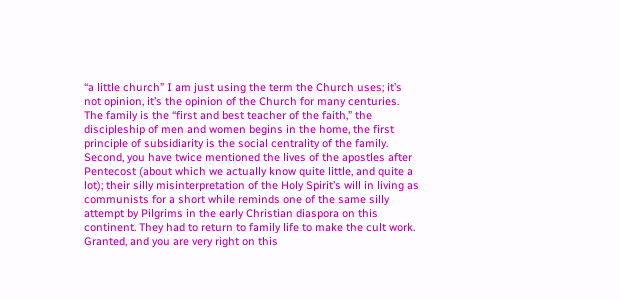“a little church” I am just using the term the Church uses; it’s not opinion, it’s the opinion of the Church for many centuries. The family is the “first and best teacher of the faith,” the discipleship of men and women begins in the home, the first principle of subsidiarity is the social centrality of the family. Second, you have twice mentioned the lives of the apostles after Pentecost (about which we actually know quite little, and quite a lot); their silly misinterpretation of the Holy Spirit’s will in living as communists for a short while reminds one of the same silly attempt by Pilgrims in the early Christian diaspora on this continent. They had to return to family life to make the cult work. Granted, and you are very right on this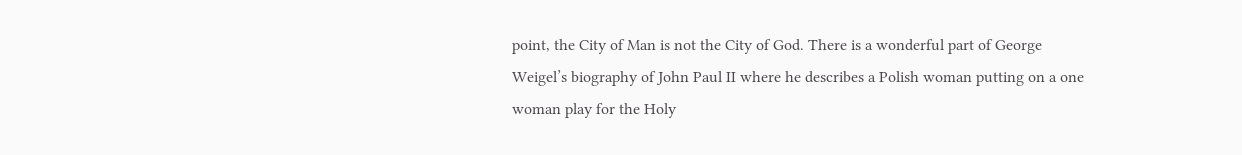point, the City of Man is not the City of God. There is a wonderful part of George Weigel’s biography of John Paul II where he describes a Polish woman putting on a one woman play for the Holy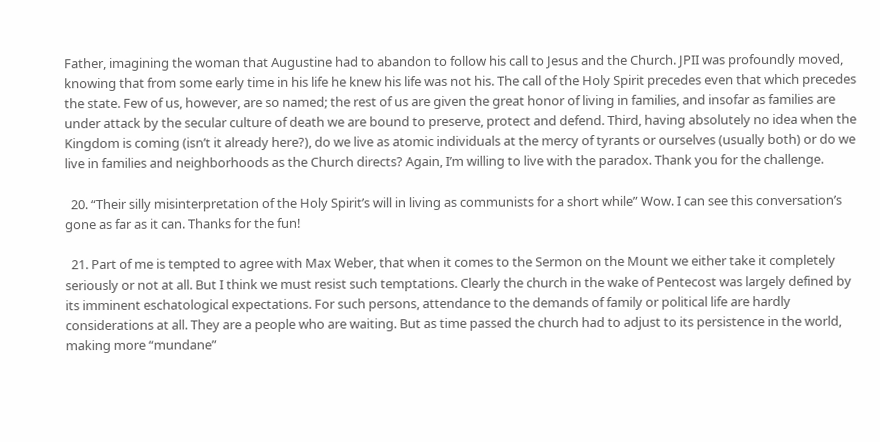Father, imagining the woman that Augustine had to abandon to follow his call to Jesus and the Church. JPII was profoundly moved, knowing that from some early time in his life he knew his life was not his. The call of the Holy Spirit precedes even that which precedes the state. Few of us, however, are so named; the rest of us are given the great honor of living in families, and insofar as families are under attack by the secular culture of death we are bound to preserve, protect and defend. Third, having absolutely no idea when the Kingdom is coming (isn’t it already here?), do we live as atomic individuals at the mercy of tyrants or ourselves (usually both) or do we live in families and neighborhoods as the Church directs? Again, I’m willing to live with the paradox. Thank you for the challenge.

  20. “Their silly misinterpretation of the Holy Spirit’s will in living as communists for a short while” Wow. I can see this conversation’s gone as far as it can. Thanks for the fun!

  21. Part of me is tempted to agree with Max Weber, that when it comes to the Sermon on the Mount we either take it completely seriously or not at all. But I think we must resist such temptations. Clearly the church in the wake of Pentecost was largely defined by its imminent eschatological expectations. For such persons, attendance to the demands of family or political life are hardly considerations at all. They are a people who are waiting. But as time passed the church had to adjust to its persistence in the world, making more “mundane”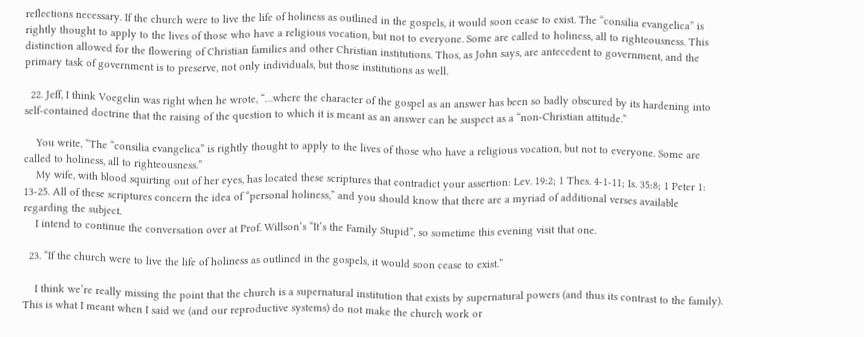reflections necessary. If the church were to live the life of holiness as outlined in the gospels, it would soon cease to exist. The “consilia evangelica” is rightly thought to apply to the lives of those who have a religious vocation, but not to everyone. Some are called to holiness, all to righteousness. This distinction allowed for the flowering of Christian families and other Christian institutions. Thos, as John says, are antecedent to government, and the primary task of government is to preserve, not only individuals, but those institutions as well.

  22. Jeff, I think Voegelin was right when he wrote, “…where the character of the gospel as an answer has been so badly obscured by its hardening into self-contained doctrine that the raising of the question to which it is meant as an answer can be suspect as a “non-Christian attitude.”

    You write, “The “consilia evangelica” is rightly thought to apply to the lives of those who have a religious vocation, but not to everyone. Some are called to holiness, all to righteousness.”
    My wife, with blood squirting out of her eyes, has located these scriptures that contradict your assertion: Lev. 19:2; 1 Thes. 4-1-11; Is. 35:8; 1 Peter 1: 13-25. All of these scriptures concern the idea of “personal holiness,” and you should know that there are a myriad of additional verses available regarding the subject.
    I intend to continue the conversation over at Prof. Willson’s “It’s the Family Stupid”, so sometime this evening visit that one.

  23. “If the church were to live the life of holiness as outlined in the gospels, it would soon cease to exist.”

    I think we’re really missing the point that the church is a supernatural institution that exists by supernatural powers (and thus its contrast to the family). This is what I meant when I said we (and our reproductive systems) do not make the church work or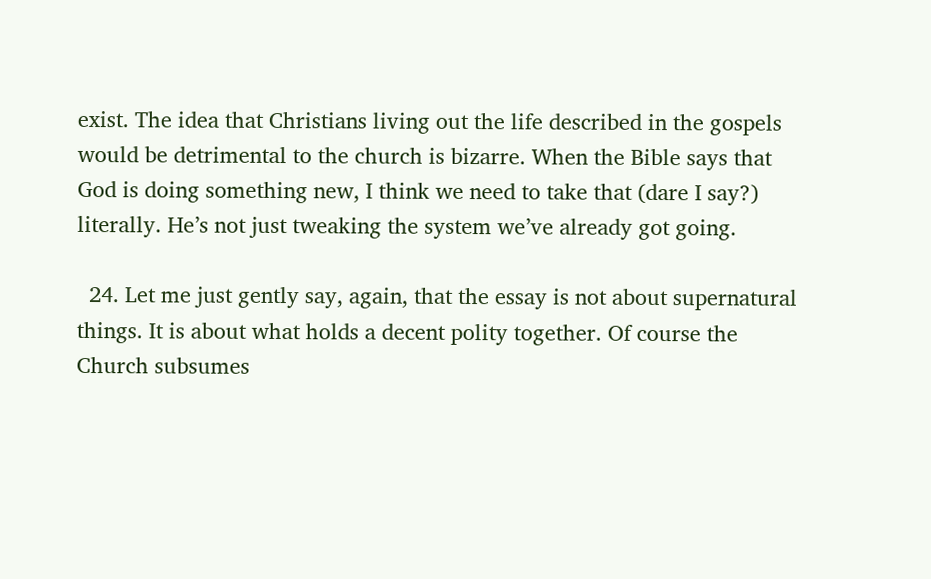exist. The idea that Christians living out the life described in the gospels would be detrimental to the church is bizarre. When the Bible says that God is doing something new, I think we need to take that (dare I say?) literally. He’s not just tweaking the system we’ve already got going.

  24. Let me just gently say, again, that the essay is not about supernatural things. It is about what holds a decent polity together. Of course the Church subsumes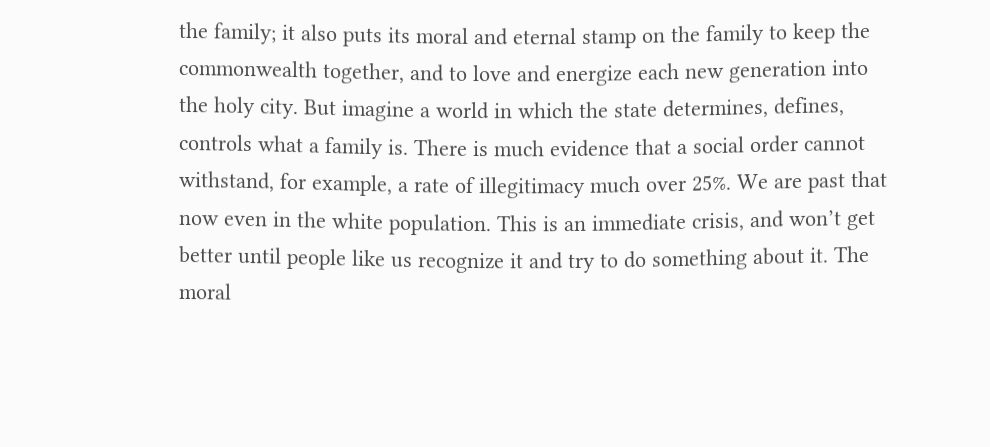the family; it also puts its moral and eternal stamp on the family to keep the commonwealth together, and to love and energize each new generation into the holy city. But imagine a world in which the state determines, defines, controls what a family is. There is much evidence that a social order cannot withstand, for example, a rate of illegitimacy much over 25%. We are past that now even in the white population. This is an immediate crisis, and won’t get better until people like us recognize it and try to do something about it. The moral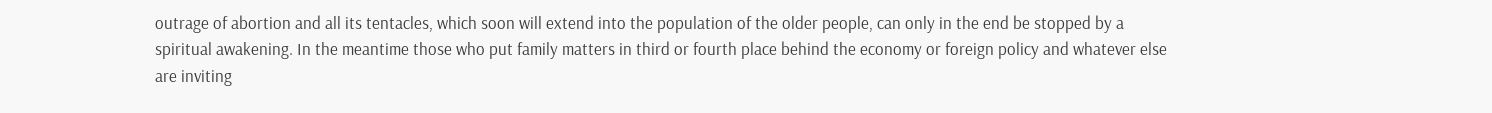outrage of abortion and all its tentacles, which soon will extend into the population of the older people, can only in the end be stopped by a spiritual awakening. In the meantime those who put family matters in third or fourth place behind the economy or foreign policy and whatever else are inviting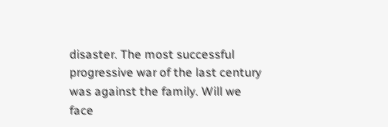disaster. The most successful progressive war of the last century was against the family. Will we face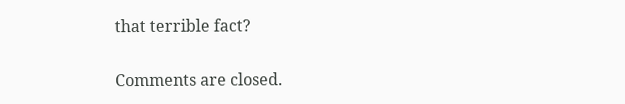that terrible fact?

Comments are closed.